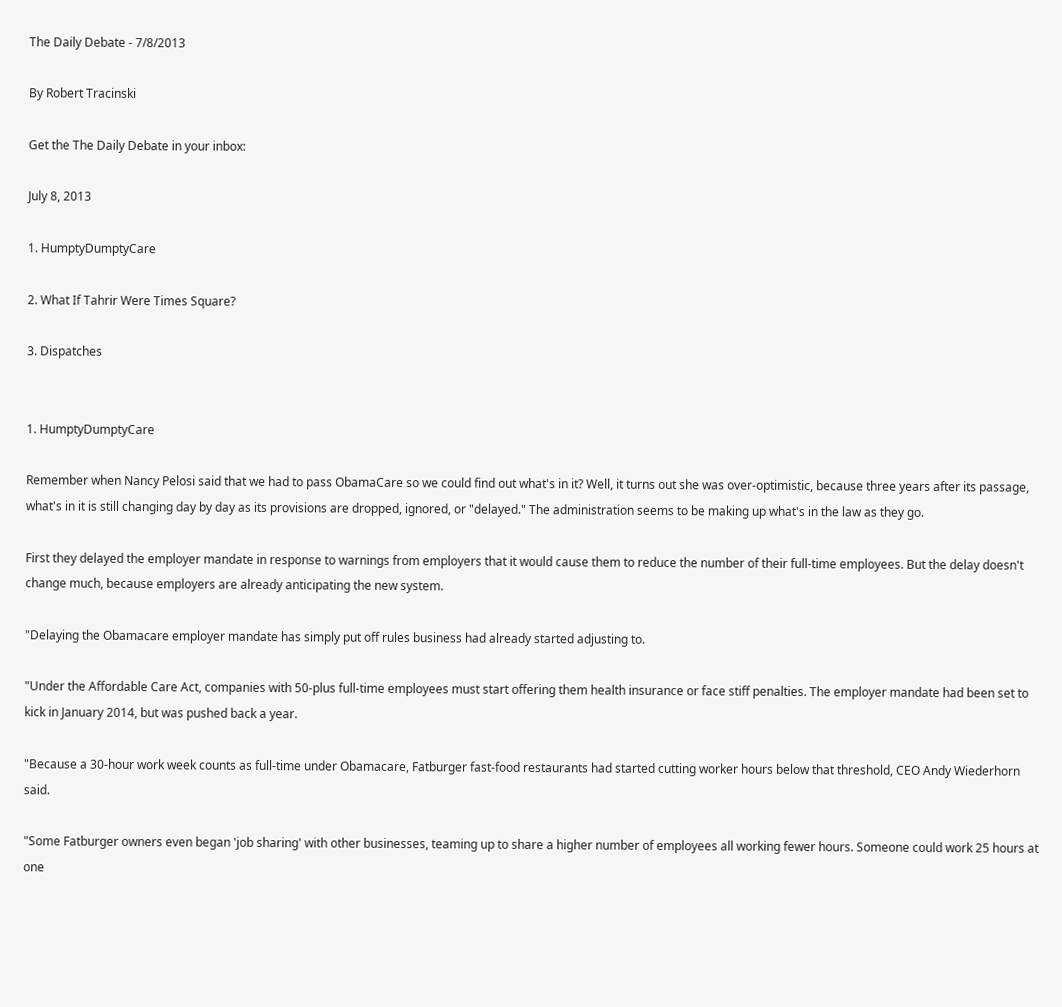The Daily Debate - 7/8/2013

By Robert Tracinski

Get the The Daily Debate in your inbox:

July 8, 2013

1. HumptyDumptyCare

2. What If Tahrir Were Times Square?

3. Dispatches


1. HumptyDumptyCare

Remember when Nancy Pelosi said that we had to pass ObamaCare so we could find out what's in it? Well, it turns out she was over-optimistic, because three years after its passage, what's in it is still changing day by day as its provisions are dropped, ignored, or "delayed." The administration seems to be making up what's in the law as they go.

First they delayed the employer mandate in response to warnings from employers that it would cause them to reduce the number of their full-time employees. But the delay doesn't change much, because employers are already anticipating the new system.

"Delaying the Obamacare employer mandate has simply put off rules business had already started adjusting to.

"Under the Affordable Care Act, companies with 50-plus full-time employees must start offering them health insurance or face stiff penalties. The employer mandate had been set to kick in January 2014, but was pushed back a year.

"Because a 30-hour work week counts as full-time under Obamacare, Fatburger fast-food restaurants had started cutting worker hours below that threshold, CEO Andy Wiederhorn said.

"Some Fatburger owners even began 'job sharing' with other businesses, teaming up to share a higher number of employees all working fewer hours. Someone could work 25 hours at one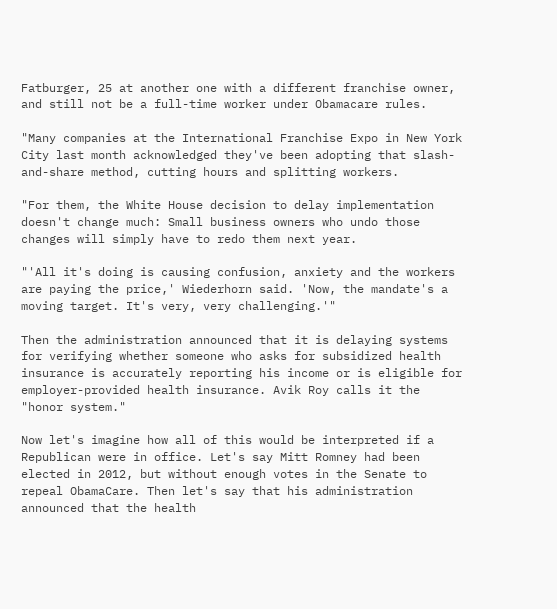Fatburger, 25 at another one with a different franchise owner, and still not be a full-time worker under Obamacare rules.

"Many companies at the International Franchise Expo in New York City last month acknowledged they've been adopting that slash-and-share method, cutting hours and splitting workers.

"For them, the White House decision to delay implementation doesn't change much: Small business owners who undo those changes will simply have to redo them next year.

"'All it's doing is causing confusion, anxiety and the workers are paying the price,' Wiederhorn said. 'Now, the mandate's a moving target. It's very, very challenging.'"

Then the administration announced that it is delaying systems for verifying whether someone who asks for subsidized health insurance is accurately reporting his income or is eligible for employer-provided health insurance. Avik Roy calls it the "honor system."

Now let's imagine how all of this would be interpreted if a Republican were in office. Let's say Mitt Romney had been elected in 2012, but without enough votes in the Senate to repeal ObamaCare. Then let's say that his administration announced that the health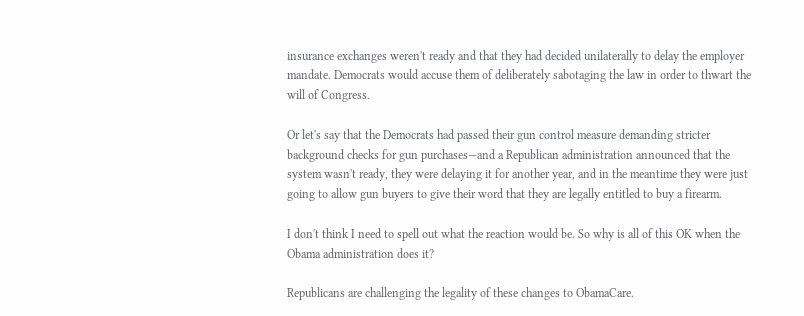insurance exchanges weren't ready and that they had decided unilaterally to delay the employer mandate. Democrats would accuse them of deliberately sabotaging the law in order to thwart the will of Congress.

Or let's say that the Democrats had passed their gun control measure demanding stricter background checks for gun purchases—and a Republican administration announced that the system wasn't ready, they were delaying it for another year, and in the meantime they were just going to allow gun buyers to give their word that they are legally entitled to buy a firearm.

I don't think I need to spell out what the reaction would be. So why is all of this OK when the Obama administration does it?

Republicans are challenging the legality of these changes to ObamaCare.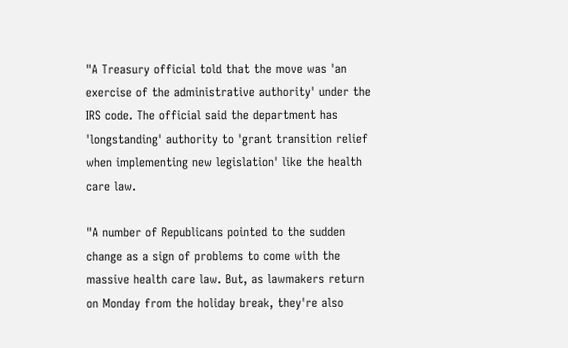"A Treasury official told that the move was 'an exercise of the administrative authority' under the IRS code. The official said the department has 'longstanding' authority to 'grant transition relief when implementing new legislation' like the health care law.

"A number of Republicans pointed to the sudden change as a sign of problems to come with the massive health care law. But, as lawmakers return on Monday from the holiday break, they're also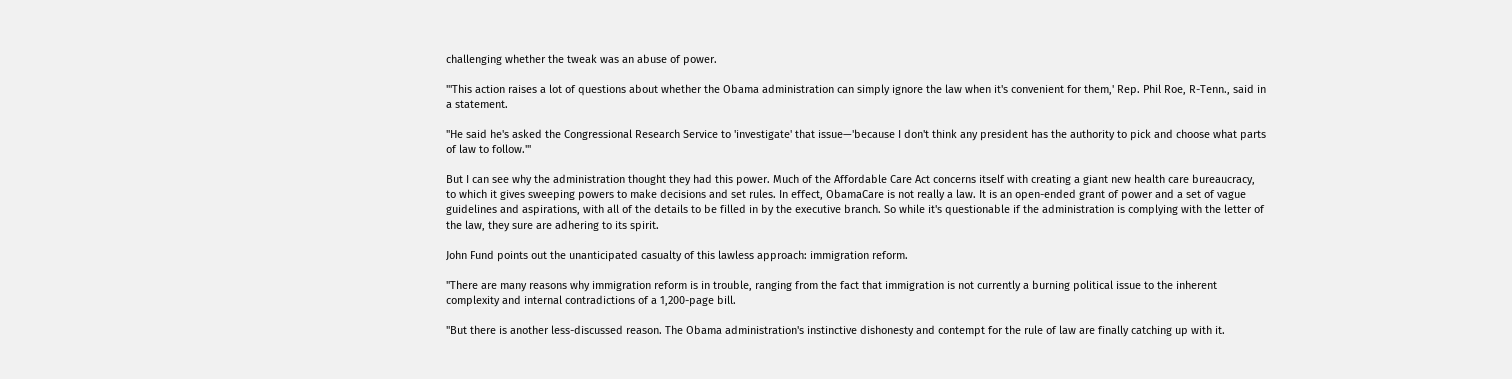challenging whether the tweak was an abuse of power.

"'This action raises a lot of questions about whether the Obama administration can simply ignore the law when it's convenient for them,' Rep. Phil Roe, R-Tenn., said in a statement.

"He said he's asked the Congressional Research Service to 'investigate' that issue—'because I don't think any president has the authority to pick and choose what parts of law to follow.'"

But I can see why the administration thought they had this power. Much of the Affordable Care Act concerns itself with creating a giant new health care bureaucracy, to which it gives sweeping powers to make decisions and set rules. In effect, ObamaCare is not really a law. It is an open-ended grant of power and a set of vague guidelines and aspirations, with all of the details to be filled in by the executive branch. So while it's questionable if the administration is complying with the letter of the law, they sure are adhering to its spirit.

John Fund points out the unanticipated casualty of this lawless approach: immigration reform.

"There are many reasons why immigration reform is in trouble, ranging from the fact that immigration is not currently a burning political issue to the inherent complexity and internal contradictions of a 1,200-page bill.

"But there is another less-discussed reason. The Obama administration's instinctive dishonesty and contempt for the rule of law are finally catching up with it.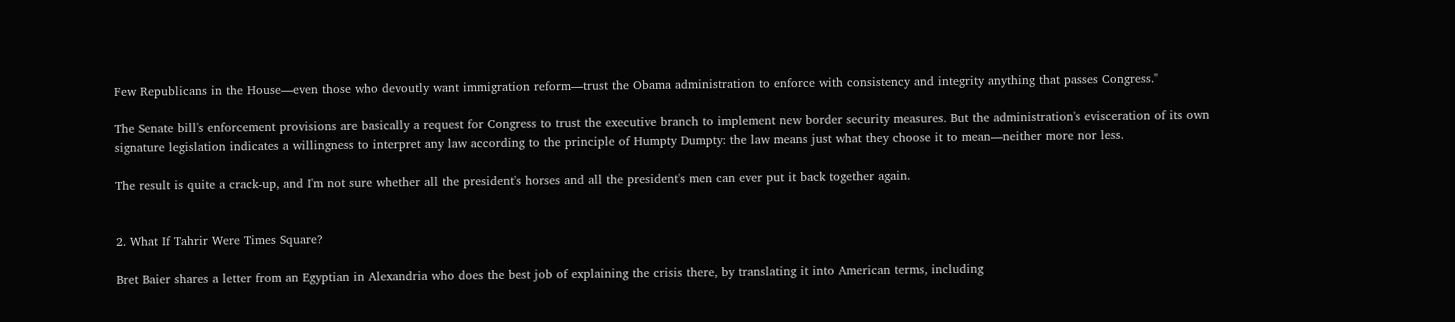Few Republicans in the House—even those who devoutly want immigration reform—trust the Obama administration to enforce with consistency and integrity anything that passes Congress."

The Senate bill's enforcement provisions are basically a request for Congress to trust the executive branch to implement new border security measures. But the administration's evisceration of its own signature legislation indicates a willingness to interpret any law according to the principle of Humpty Dumpty: the law means just what they choose it to mean—neither more nor less.

The result is quite a crack-up, and I'm not sure whether all the president's horses and all the president's men can ever put it back together again.


2. What If Tahrir Were Times Square?

Bret Baier shares a letter from an Egyptian in Alexandria who does the best job of explaining the crisis there, by translating it into American terms, including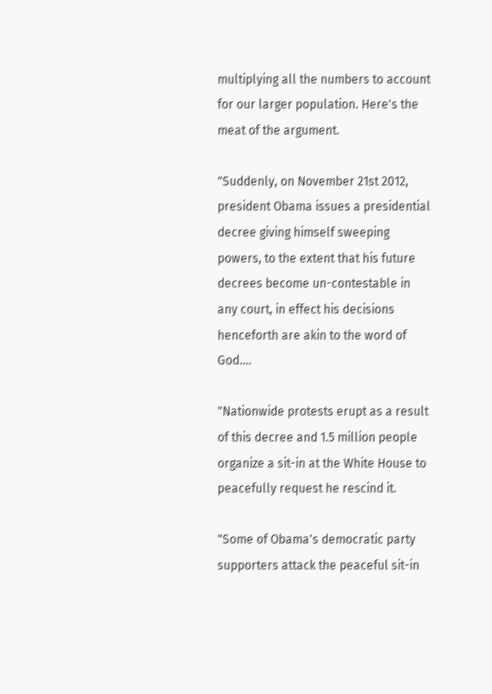multiplying all the numbers to account for our larger population. Here's the meat of the argument.

"Suddenly, on November 21st 2012, president Obama issues a presidential decree giving himself sweeping powers, to the extent that his future decrees become un-contestable in any court, in effect his decisions henceforth are akin to the word of God....

"Nationwide protests erupt as a result of this decree and 1.5 million people organize a sit-in at the White House to peacefully request he rescind it.

"Some of Obama's democratic party supporters attack the peaceful sit-in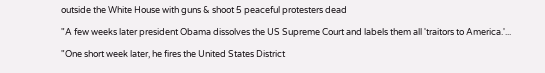outside the White House with guns & shoot 5 peaceful protesters dead

"A few weeks later president Obama dissolves the US Supreme Court and labels them all 'traitors to America.'...

"One short week later, he fires the United States District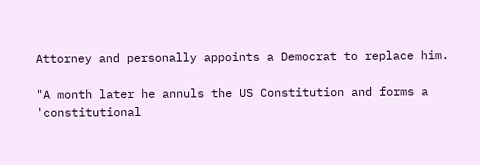Attorney and personally appoints a Democrat to replace him.

"A month later he annuls the US Constitution and forms a 'constitutional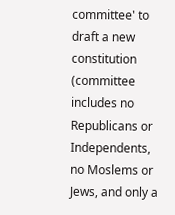committee' to draft a new constitution (committee includes no Republicans or Independents, no Moslems or Jews, and only a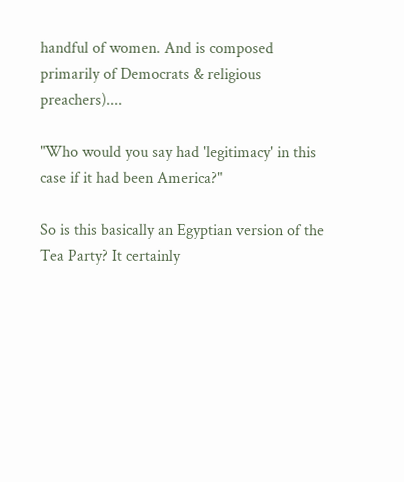handful of women. And is composed primarily of Democrats & religious preachers)....

"Who would you say had 'legitimacy' in this case if it had been America?"

So is this basically an Egyptian version of the Tea Party? It certainly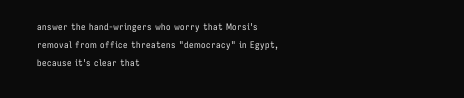answer the hand-wringers who worry that Morsi's removal from office threatens "democracy" in Egypt, because it's clear that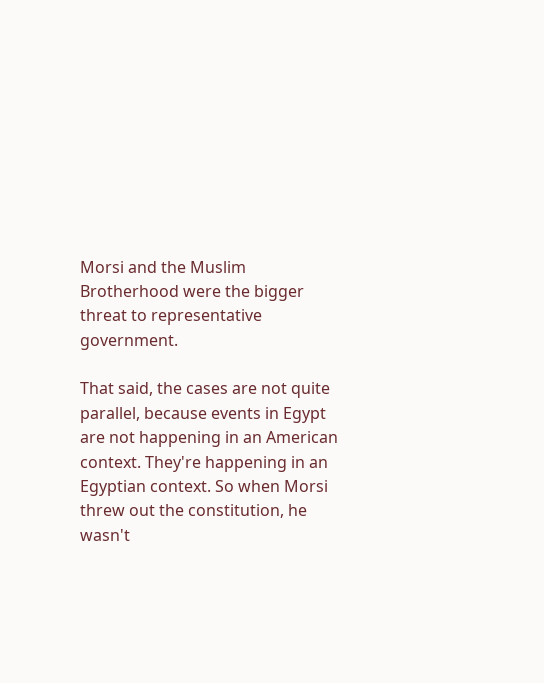Morsi and the Muslim Brotherhood were the bigger threat to representative government.

That said, the cases are not quite parallel, because events in Egypt are not happening in an American context. They're happening in an Egyptian context. So when Morsi threw out the constitution, he wasn't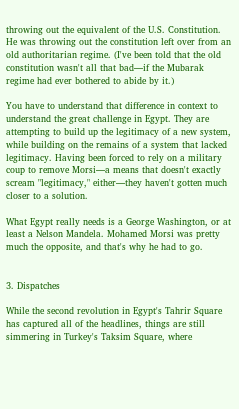throwing out the equivalent of the U.S. Constitution. He was throwing out the constitution left over from an old authoritarian regime. (I've been told that the old constitution wasn't all that bad—if the Mubarak regime had ever bothered to abide by it.)

You have to understand that difference in context to understand the great challenge in Egypt. They are attempting to build up the legitimacy of a new system, while building on the remains of a system that lacked legitimacy. Having been forced to rely on a military coup to remove Morsi—a means that doesn't exactly scream "legitimacy," either—they haven't gotten much closer to a solution.

What Egypt really needs is a George Washington, or at least a Nelson Mandela. Mohamed Morsi was pretty much the opposite, and that's why he had to go.


3. Dispatches

While the second revolution in Egypt's Tahrir Square has captured all of the headlines, things are still simmering in Turkey's Taksim Square, where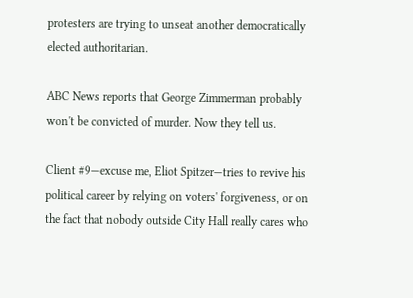protesters are trying to unseat another democratically elected authoritarian.

ABC News reports that George Zimmerman probably won't be convicted of murder. Now they tell us.

Client #9—excuse me, Eliot Spitzer—tries to revive his political career by relying on voters' forgiveness, or on the fact that nobody outside City Hall really cares who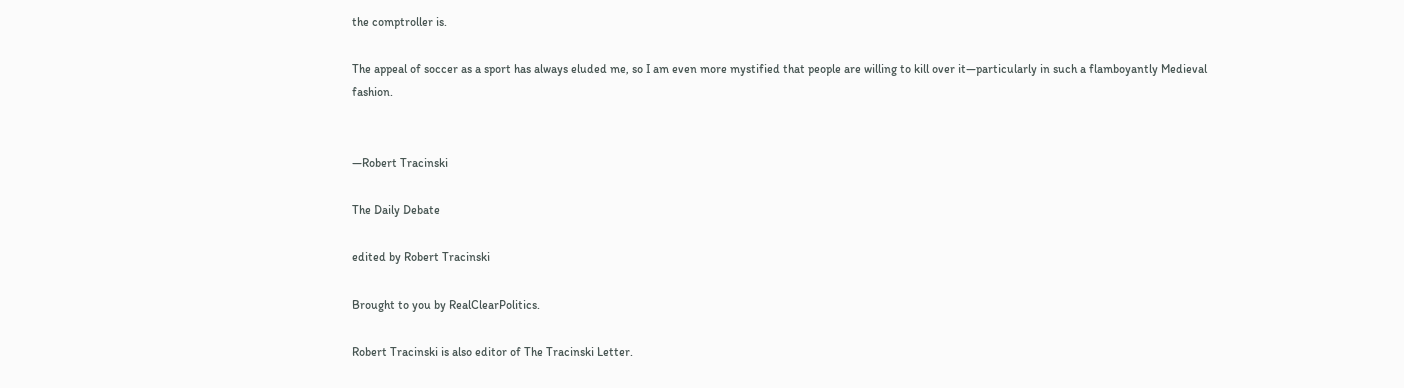the comptroller is.

The appeal of soccer as a sport has always eluded me, so I am even more mystified that people are willing to kill over it—particularly in such a flamboyantly Medieval fashion.


—Robert Tracinski

The Daily Debate

edited by Robert Tracinski

Brought to you by RealClearPolitics.

Robert Tracinski is also editor of The Tracinski Letter.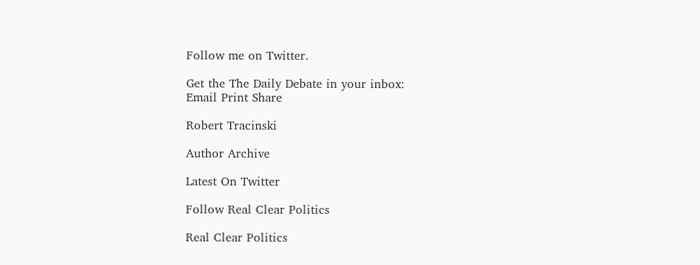Follow me on Twitter.

Get the The Daily Debate in your inbox:
Email Print Share

Robert Tracinski

Author Archive

Latest On Twitter

Follow Real Clear Politics

Real Clear Politics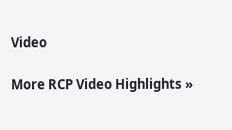Video

More RCP Video Highlights »